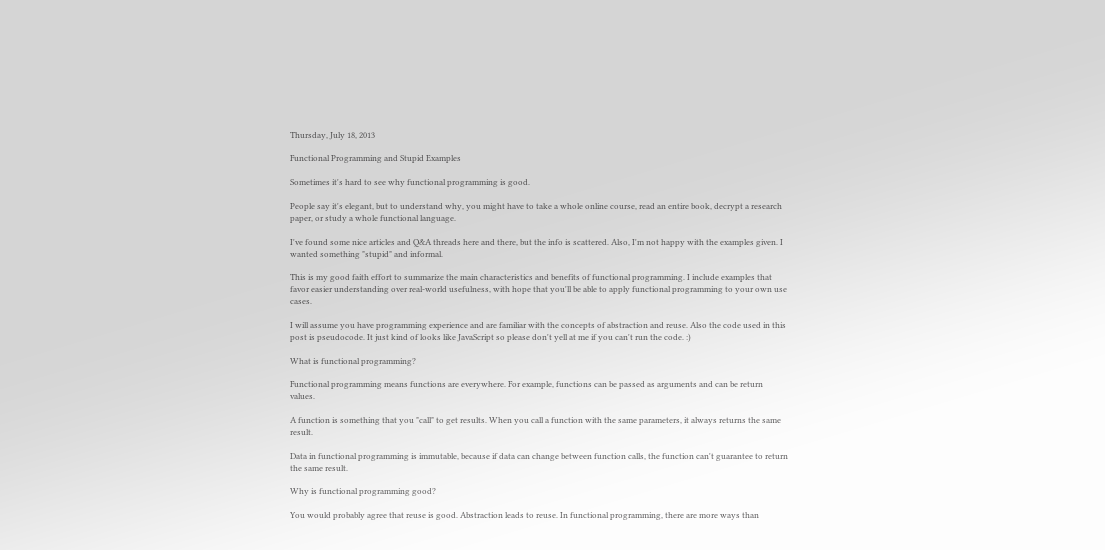Thursday, July 18, 2013

Functional Programming and Stupid Examples

Sometimes it's hard to see why functional programming is good.

People say it's elegant, but to understand why, you might have to take a whole online course, read an entire book, decrypt a research paper, or study a whole functional language.

I've found some nice articles and Q&A threads here and there, but the info is scattered. Also, I'm not happy with the examples given. I wanted something "stupid" and informal.

This is my good faith effort to summarize the main characteristics and benefits of functional programming. I include examples that favor easier understanding over real-world usefulness, with hope that you'll be able to apply functional programming to your own use cases.

I will assume you have programming experience and are familiar with the concepts of abstraction and reuse. Also the code used in this post is pseudocode. It just kind of looks like JavaScript so please don't yell at me if you can't run the code. :)

What is functional programming?

Functional programming means functions are everywhere. For example, functions can be passed as arguments and can be return values.

A function is something that you "call" to get results. When you call a function with the same parameters, it always returns the same result.

Data in functional programming is immutable, because if data can change between function calls, the function can't guarantee to return the same result.

Why is functional programming good?

You would probably agree that reuse is good. Abstraction leads to reuse. In functional programming, there are more ways than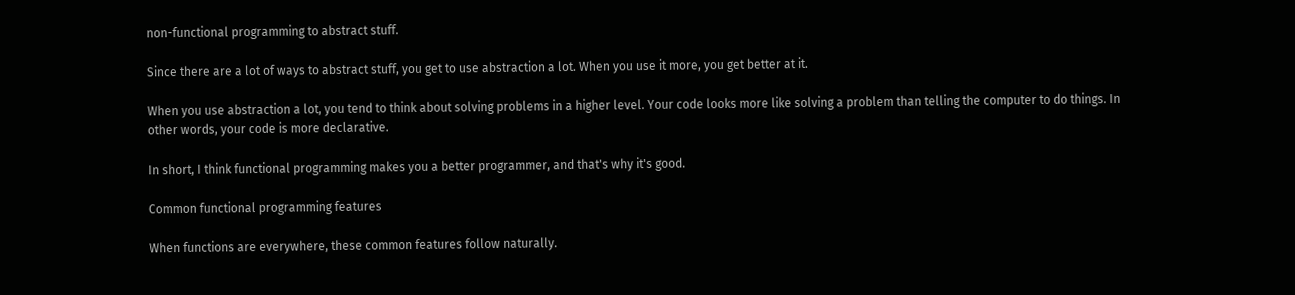non-functional programming to abstract stuff.

Since there are a lot of ways to abstract stuff, you get to use abstraction a lot. When you use it more, you get better at it.

When you use abstraction a lot, you tend to think about solving problems in a higher level. Your code looks more like solving a problem than telling the computer to do things. In other words, your code is more declarative.

In short, I think functional programming makes you a better programmer, and that's why it's good.

Common functional programming features

When functions are everywhere, these common features follow naturally.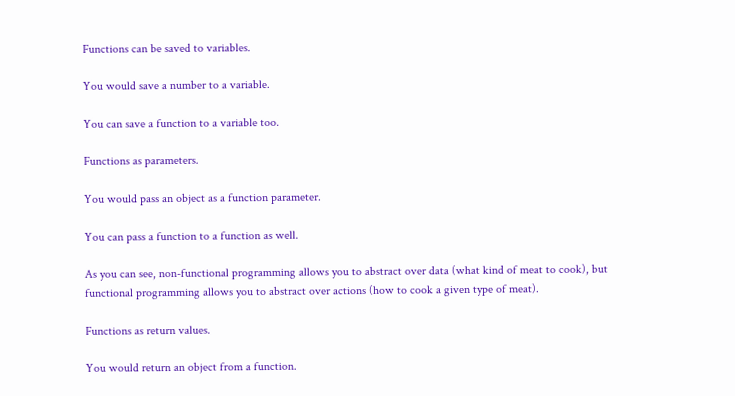Functions can be saved to variables.

You would save a number to a variable.

You can save a function to a variable too.

Functions as parameters.

You would pass an object as a function parameter.

You can pass a function to a function as well.

As you can see, non-functional programming allows you to abstract over data (what kind of meat to cook), but functional programming allows you to abstract over actions (how to cook a given type of meat).

Functions as return values.

You would return an object from a function.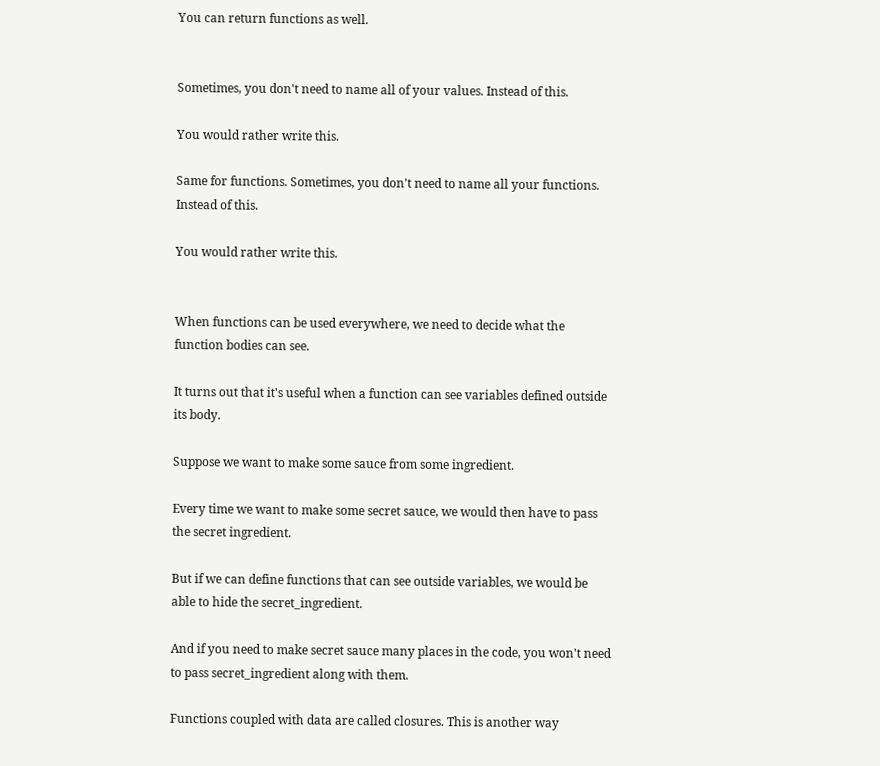You can return functions as well.


Sometimes, you don't need to name all of your values. Instead of this.

You would rather write this.

Same for functions. Sometimes, you don't need to name all your functions. Instead of this.

You would rather write this.


When functions can be used everywhere, we need to decide what the function bodies can see.

It turns out that it's useful when a function can see variables defined outside its body.

Suppose we want to make some sauce from some ingredient.

Every time we want to make some secret sauce, we would then have to pass the secret ingredient.

But if we can define functions that can see outside variables, we would be able to hide the secret_ingredient.

And if you need to make secret sauce many places in the code, you won't need to pass secret_ingredient along with them.

Functions coupled with data are called closures. This is another way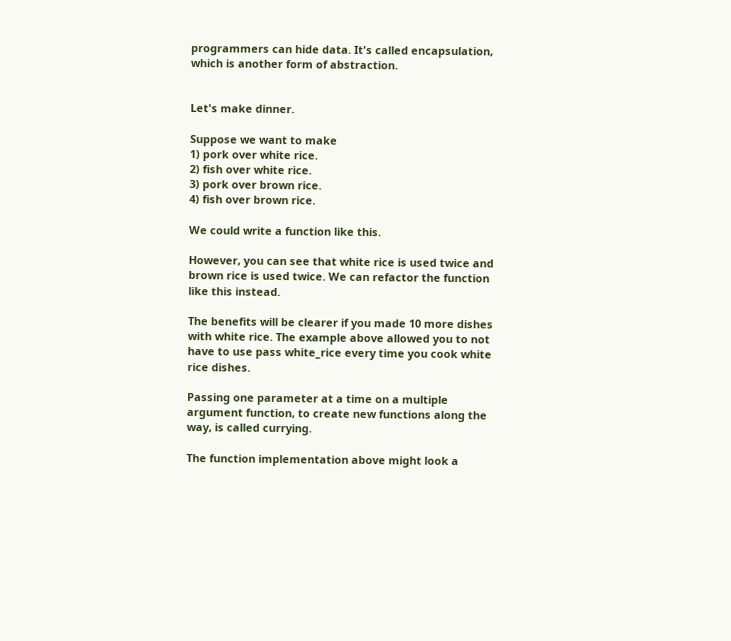programmers can hide data. It's called encapsulation, which is another form of abstraction.


Let's make dinner.

Suppose we want to make
1) pork over white rice.
2) fish over white rice.
3) pork over brown rice.
4) fish over brown rice.

We could write a function like this.

However, you can see that white rice is used twice and brown rice is used twice. We can refactor the function like this instead.

The benefits will be clearer if you made 10 more dishes with white rice. The example above allowed you to not have to use pass white_rice every time you cook white rice dishes.

Passing one parameter at a time on a multiple argument function, to create new functions along the way, is called currying.

The function implementation above might look a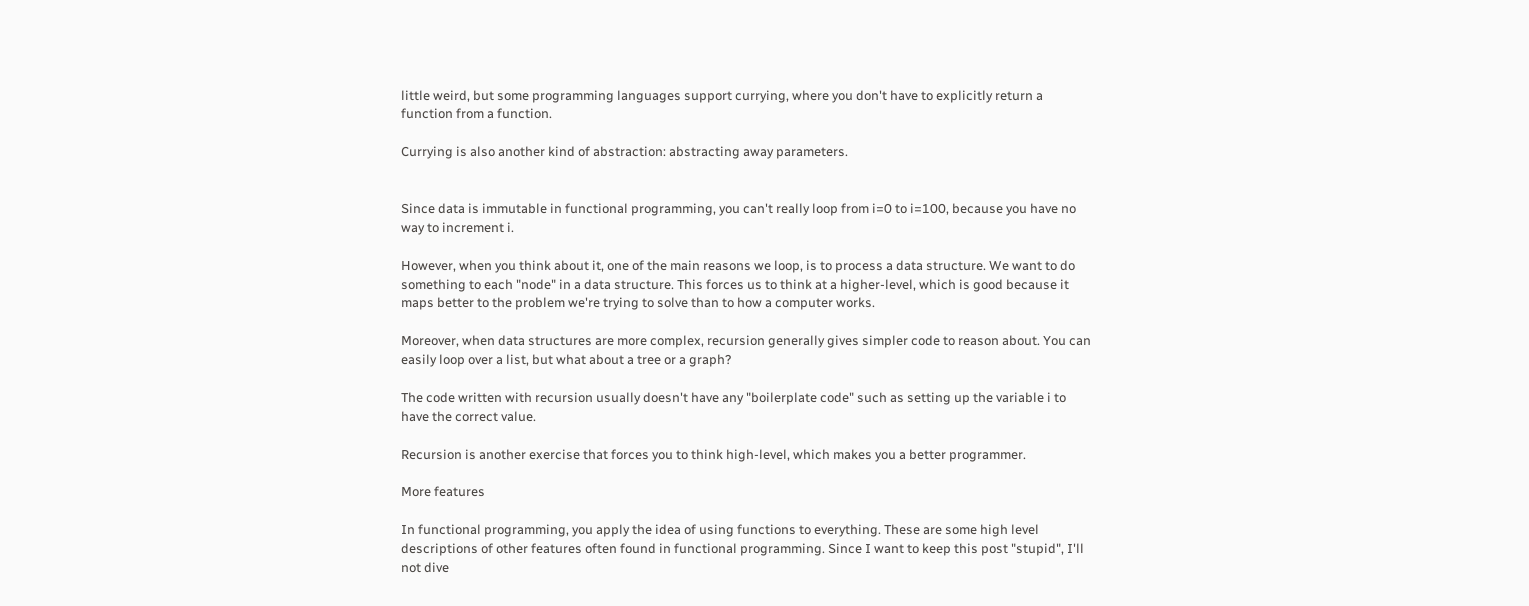little weird, but some programming languages support currying, where you don't have to explicitly return a function from a function.

Currying is also another kind of abstraction: abstracting away parameters.


Since data is immutable in functional programming, you can't really loop from i=0 to i=100, because you have no way to increment i.

However, when you think about it, one of the main reasons we loop, is to process a data structure. We want to do something to each "node" in a data structure. This forces us to think at a higher-level, which is good because it maps better to the problem we're trying to solve than to how a computer works.

Moreover, when data structures are more complex, recursion generally gives simpler code to reason about. You can easily loop over a list, but what about a tree or a graph?

The code written with recursion usually doesn't have any "boilerplate code" such as setting up the variable i to have the correct value.

Recursion is another exercise that forces you to think high-level, which makes you a better programmer.

More features

In functional programming, you apply the idea of using functions to everything. These are some high level descriptions of other features often found in functional programming. Since I want to keep this post "stupid", I'll not dive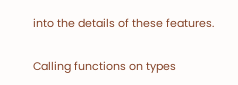into the details of these features.

Calling functions on types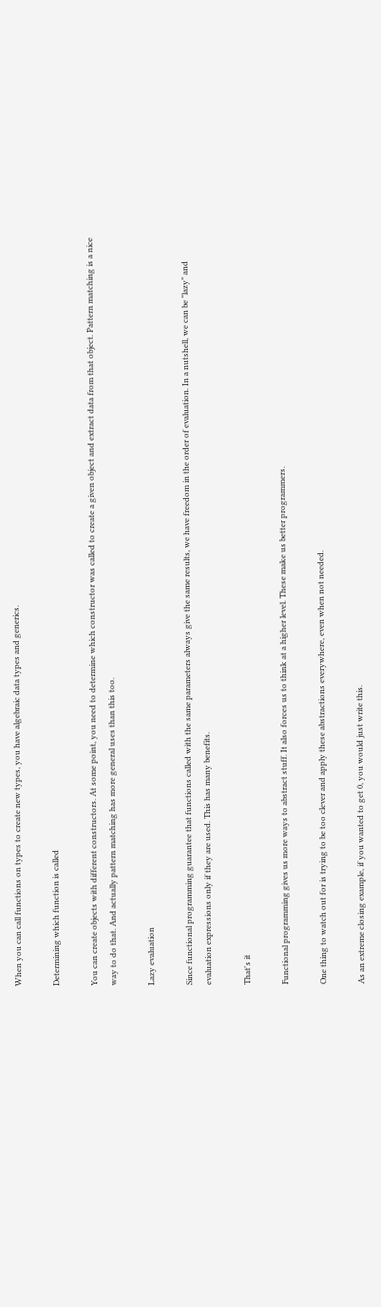When you can call functions on types to create new types, you have algebraic data types and generics.

Determining which function is called

You can create objects with different constructors. At some point, you need to determine which constructor was called to create a given object and extract data from that object. Pattern matching is a nice way to do that. And actually pattern matching has more general uses than this too.

Lazy evaluation

Since functional programming guarantee that functions called with the same parameters always give the same results, we have freedom in the order of evaluation. In a nutshell, we can be "lazy" and evaluation expressions only if they are used. This has many benefits.

That's it

Functional programming gives us more ways to abstract stuff. It also forces us to think at a higher level. These make us better programmers.

One thing to watch out for is trying to be too clever and apply these abstractions everywhere, even when not needed.

As an extreme closing example, if you wanted to get 0, you would just write this.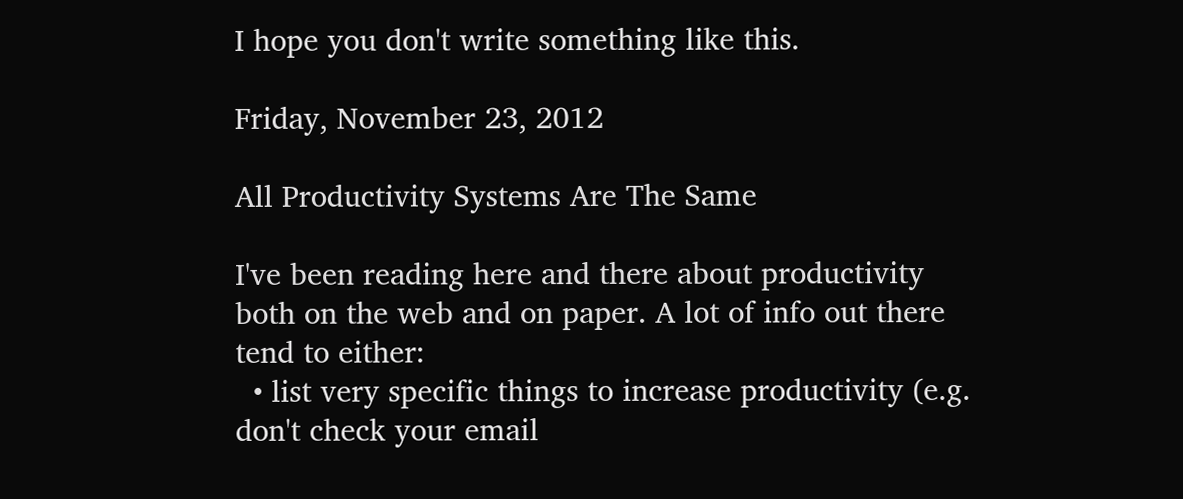I hope you don't write something like this.

Friday, November 23, 2012

All Productivity Systems Are The Same

I've been reading here and there about productivity both on the web and on paper. A lot of info out there tend to either:
  • list very specific things to increase productivity (e.g. don't check your email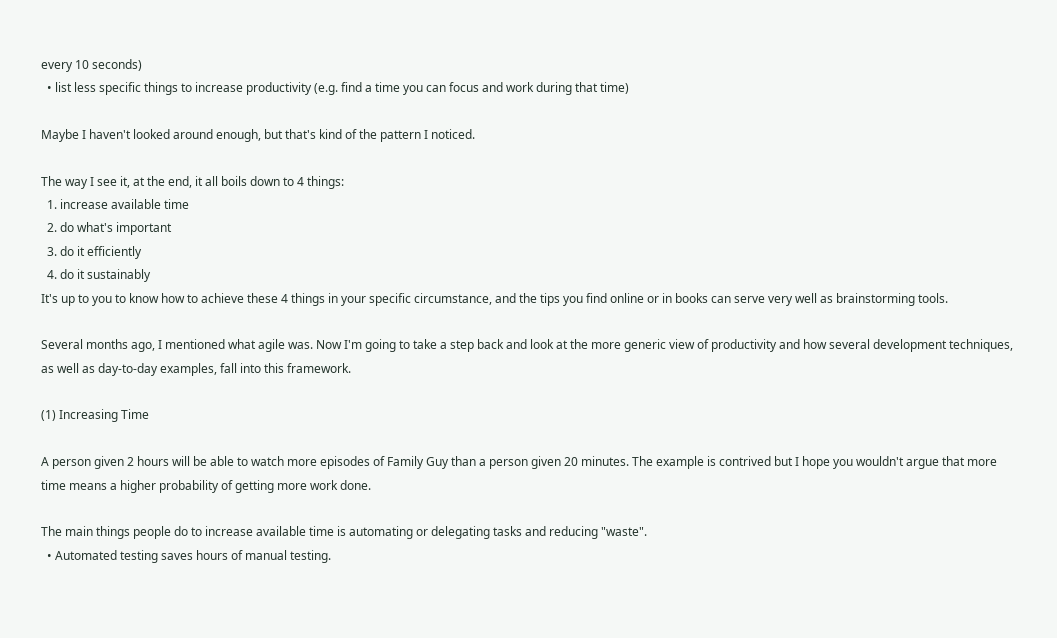every 10 seconds)
  • list less specific things to increase productivity (e.g. find a time you can focus and work during that time)

Maybe I haven't looked around enough, but that's kind of the pattern I noticed.

The way I see it, at the end, it all boils down to 4 things:
  1. increase available time
  2. do what's important
  3. do it efficiently
  4. do it sustainably
It's up to you to know how to achieve these 4 things in your specific circumstance, and the tips you find online or in books can serve very well as brainstorming tools.

Several months ago, I mentioned what agile was. Now I'm going to take a step back and look at the more generic view of productivity and how several development techniques, as well as day-to-day examples, fall into this framework.

(1) Increasing Time

A person given 2 hours will be able to watch more episodes of Family Guy than a person given 20 minutes. The example is contrived but I hope you wouldn't argue that more time means a higher probability of getting more work done.

The main things people do to increase available time is automating or delegating tasks and reducing "waste".
  • Automated testing saves hours of manual testing.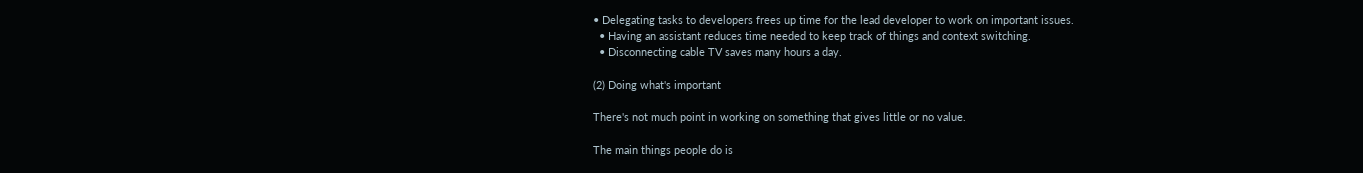• Delegating tasks to developers frees up time for the lead developer to work on important issues.
  • Having an assistant reduces time needed to keep track of things and context switching.
  • Disconnecting cable TV saves many hours a day.

(2) Doing what's important

There's not much point in working on something that gives little or no value.

The main things people do is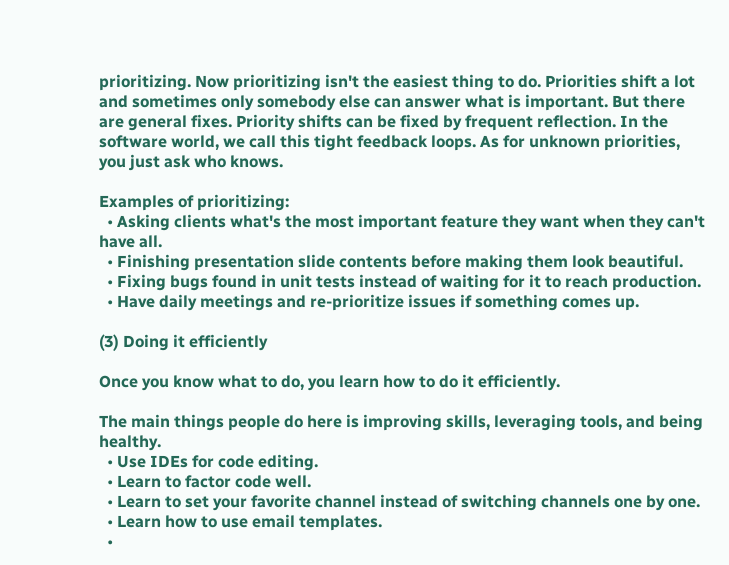prioritizing. Now prioritizing isn't the easiest thing to do. Priorities shift a lot and sometimes only somebody else can answer what is important. But there are general fixes. Priority shifts can be fixed by frequent reflection. In the software world, we call this tight feedback loops. As for unknown priorities, you just ask who knows.

Examples of prioritizing:
  • Asking clients what's the most important feature they want when they can't have all.
  • Finishing presentation slide contents before making them look beautiful.
  • Fixing bugs found in unit tests instead of waiting for it to reach production.
  • Have daily meetings and re-prioritize issues if something comes up.

(3) Doing it efficiently

Once you know what to do, you learn how to do it efficiently.

The main things people do here is improving skills, leveraging tools, and being healthy.
  • Use IDEs for code editing.
  • Learn to factor code well.
  • Learn to set your favorite channel instead of switching channels one by one.
  • Learn how to use email templates.
  •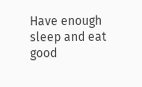Have enough sleep and eat good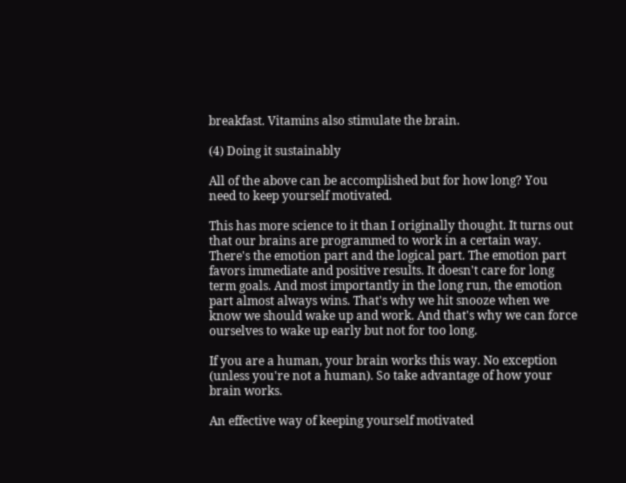breakfast. Vitamins also stimulate the brain.

(4) Doing it sustainably

All of the above can be accomplished but for how long? You need to keep yourself motivated.

This has more science to it than I originally thought. It turns out that our brains are programmed to work in a certain way. There's the emotion part and the logical part. The emotion part favors immediate and positive results. It doesn't care for long term goals. And most importantly in the long run, the emotion part almost always wins. That's why we hit snooze when we know we should wake up and work. And that's why we can force ourselves to wake up early but not for too long.

If you are a human, your brain works this way. No exception (unless you're not a human). So take advantage of how your brain works.

An effective way of keeping yourself motivated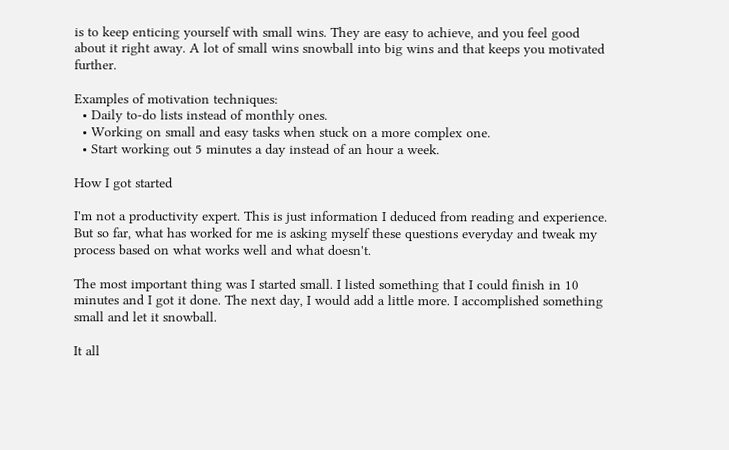is to keep enticing yourself with small wins. They are easy to achieve, and you feel good about it right away. A lot of small wins snowball into big wins and that keeps you motivated further.

Examples of motivation techniques:
  • Daily to-do lists instead of monthly ones.
  • Working on small and easy tasks when stuck on a more complex one.
  • Start working out 5 minutes a day instead of an hour a week.

How I got started

I'm not a productivity expert. This is just information I deduced from reading and experience. But so far, what has worked for me is asking myself these questions everyday and tweak my process based on what works well and what doesn't.

The most important thing was I started small. I listed something that I could finish in 10 minutes and I got it done. The next day, I would add a little more. I accomplished something small and let it snowball.

It all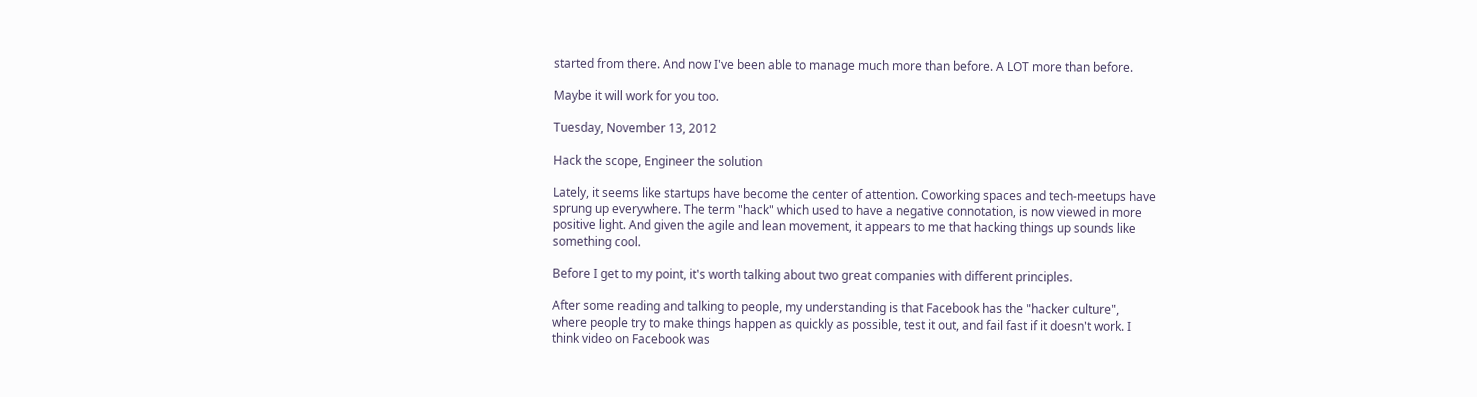started from there. And now I've been able to manage much more than before. A LOT more than before.

Maybe it will work for you too.

Tuesday, November 13, 2012

Hack the scope, Engineer the solution

Lately, it seems like startups have become the center of attention. Coworking spaces and tech-meetups have sprung up everywhere. The term "hack" which used to have a negative connotation, is now viewed in more positive light. And given the agile and lean movement, it appears to me that hacking things up sounds like something cool.

Before I get to my point, it's worth talking about two great companies with different principles.

After some reading and talking to people, my understanding is that Facebook has the "hacker culture", where people try to make things happen as quickly as possible, test it out, and fail fast if it doesn't work. I think video on Facebook was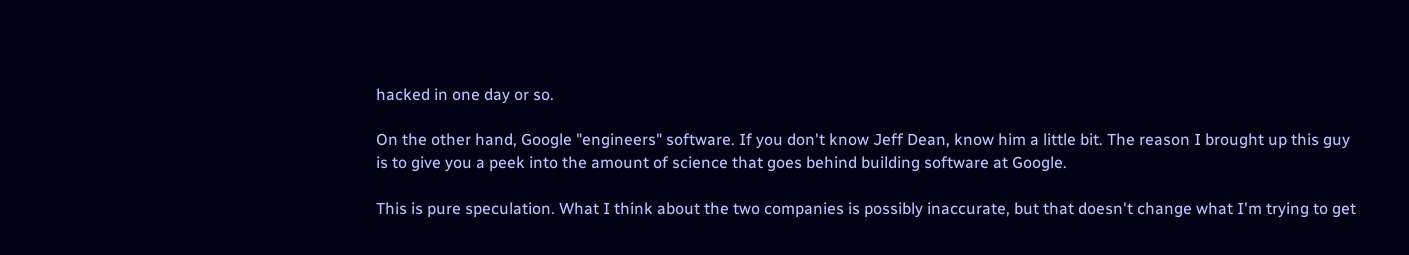hacked in one day or so.

On the other hand, Google "engineers" software. If you don't know Jeff Dean, know him a little bit. The reason I brought up this guy is to give you a peek into the amount of science that goes behind building software at Google.

This is pure speculation. What I think about the two companies is possibly inaccurate, but that doesn't change what I'm trying to get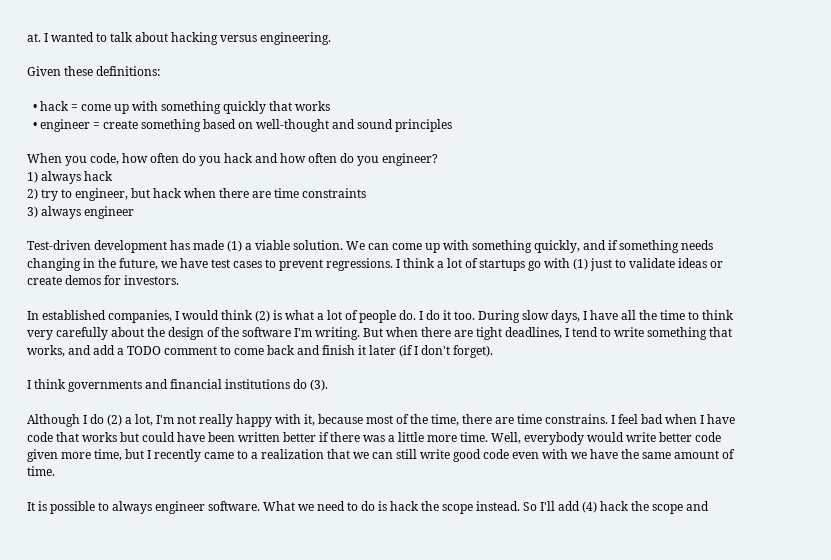at. I wanted to talk about hacking versus engineering.

Given these definitions:

  • hack = come up with something quickly that works
  • engineer = create something based on well-thought and sound principles

When you code, how often do you hack and how often do you engineer?
1) always hack
2) try to engineer, but hack when there are time constraints
3) always engineer

Test-driven development has made (1) a viable solution. We can come up with something quickly, and if something needs changing in the future, we have test cases to prevent regressions. I think a lot of startups go with (1) just to validate ideas or create demos for investors.

In established companies, I would think (2) is what a lot of people do. I do it too. During slow days, I have all the time to think very carefully about the design of the software I'm writing. But when there are tight deadlines, I tend to write something that works, and add a TODO comment to come back and finish it later (if I don't forget).

I think governments and financial institutions do (3).

Although I do (2) a lot, I'm not really happy with it, because most of the time, there are time constrains. I feel bad when I have code that works but could have been written better if there was a little more time. Well, everybody would write better code given more time, but I recently came to a realization that we can still write good code even with we have the same amount of time.

It is possible to always engineer software. What we need to do is hack the scope instead. So I'll add (4) hack the scope and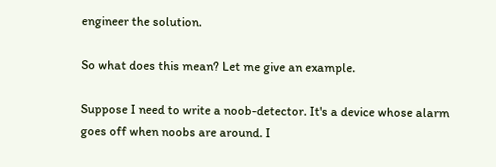engineer the solution.

So what does this mean? Let me give an example.

Suppose I need to write a noob-detector. It's a device whose alarm goes off when noobs are around. I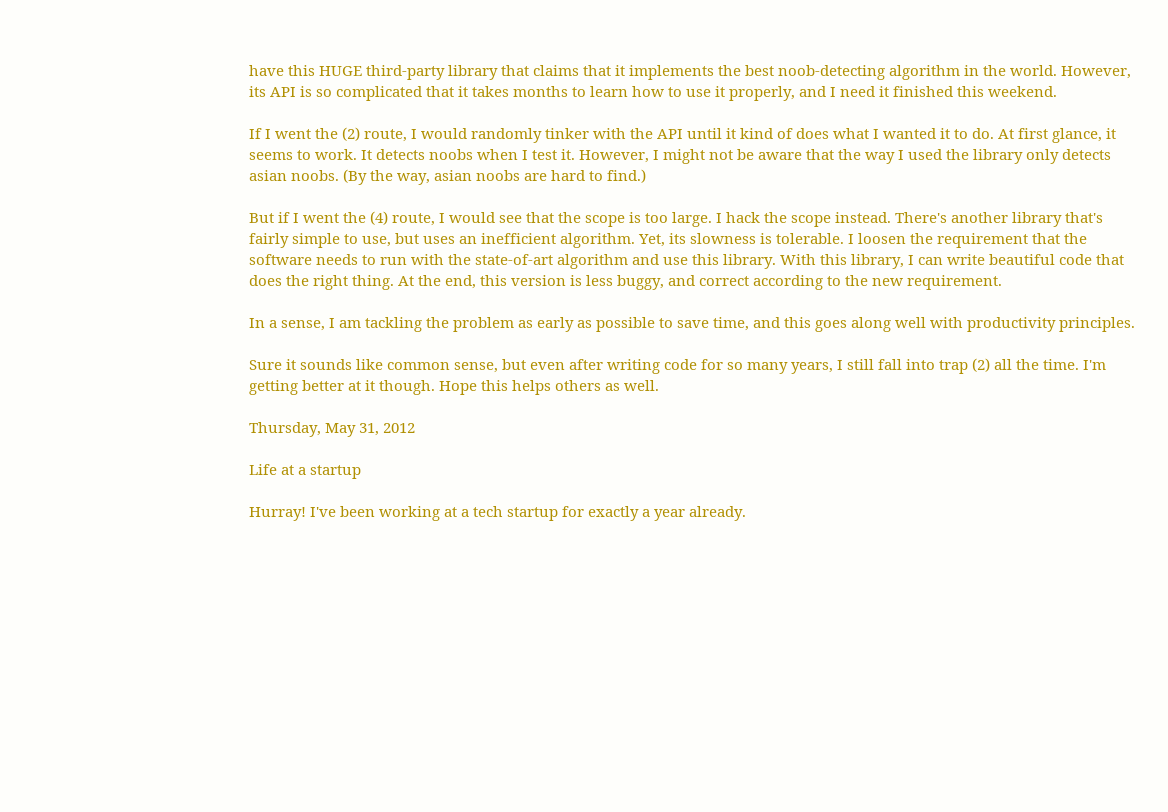have this HUGE third-party library that claims that it implements the best noob-detecting algorithm in the world. However, its API is so complicated that it takes months to learn how to use it properly, and I need it finished this weekend.

If I went the (2) route, I would randomly tinker with the API until it kind of does what I wanted it to do. At first glance, it seems to work. It detects noobs when I test it. However, I might not be aware that the way I used the library only detects asian noobs. (By the way, asian noobs are hard to find.)

But if I went the (4) route, I would see that the scope is too large. I hack the scope instead. There's another library that's fairly simple to use, but uses an inefficient algorithm. Yet, its slowness is tolerable. I loosen the requirement that the software needs to run with the state-of-art algorithm and use this library. With this library, I can write beautiful code that does the right thing. At the end, this version is less buggy, and correct according to the new requirement.

In a sense, I am tackling the problem as early as possible to save time, and this goes along well with productivity principles.

Sure it sounds like common sense, but even after writing code for so many years, I still fall into trap (2) all the time. I'm getting better at it though. Hope this helps others as well.

Thursday, May 31, 2012

Life at a startup

Hurray! I've been working at a tech startup for exactly a year already.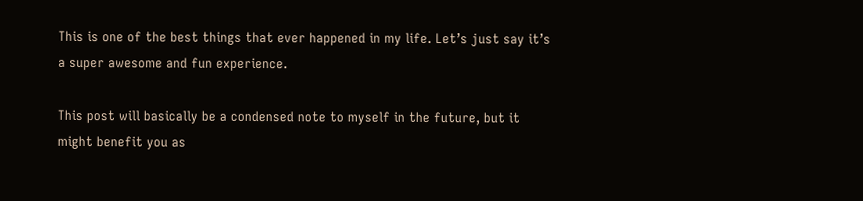This is one of the best things that ever happened in my life. Let’s just say it’s a super awesome and fun experience.

This post will basically be a condensed note to myself in the future, but it might benefit you as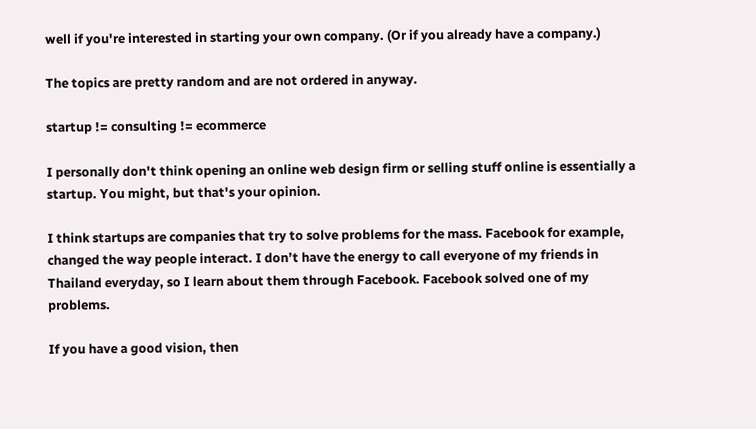well if you're interested in starting your own company. (Or if you already have a company.)

The topics are pretty random and are not ordered in anyway.

startup != consulting != ecommerce

I personally don't think opening an online web design firm or selling stuff online is essentially a startup. You might, but that's your opinion.

I think startups are companies that try to solve problems for the mass. Facebook for example, changed the way people interact. I don’t have the energy to call everyone of my friends in Thailand everyday, so I learn about them through Facebook. Facebook solved one of my problems.

If you have a good vision, then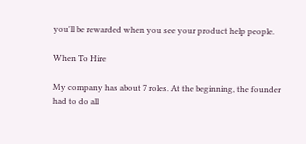you'll be rewarded when you see your product help people.

When To Hire

My company has about 7 roles. At the beginning, the founder had to do all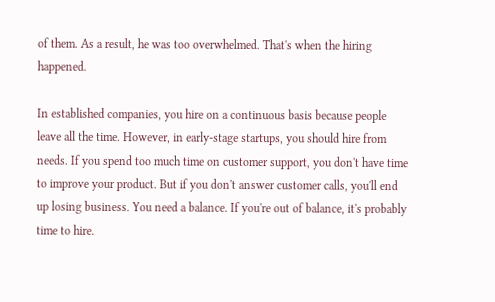of them. As a result, he was too overwhelmed. That's when the hiring happened.

In established companies, you hire on a continuous basis because people leave all the time. However, in early-stage startups, you should hire from needs. If you spend too much time on customer support, you don't have time to improve your product. But if you don't answer customer calls, you'll end up losing business. You need a balance. If you're out of balance, it's probably time to hire.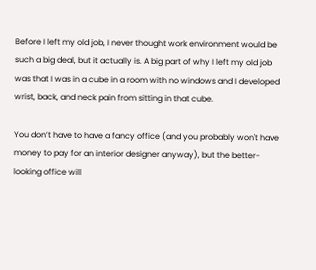Before I left my old job, I never thought work environment would be such a big deal, but it actually is. A big part of why I left my old job was that I was in a cube in a room with no windows and I developed wrist, back, and neck pain from sitting in that cube.

You don’t have to have a fancy office (and you probably won't have money to pay for an interior designer anyway), but the better-looking office will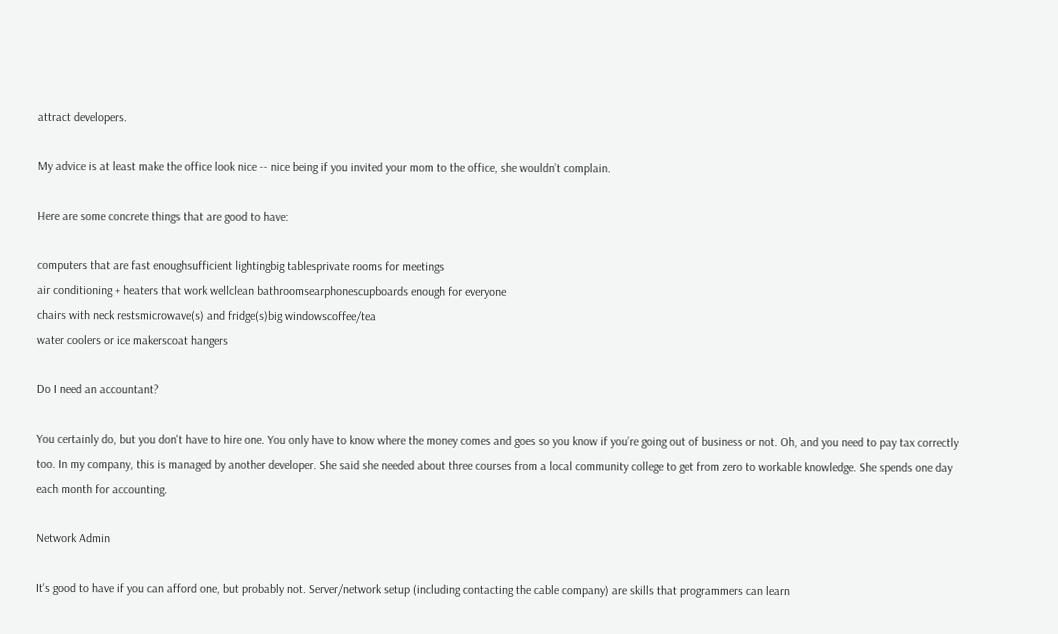attract developers.

My advice is at least make the office look nice -- nice being if you invited your mom to the office, she wouldn’t complain.

Here are some concrete things that are good to have:

computers that are fast enoughsufficient lightingbig tablesprivate rooms for meetings
air conditioning + heaters that work wellclean bathroomsearphonescupboards enough for everyone
chairs with neck restsmicrowave(s) and fridge(s)big windowscoffee/tea
water coolers or ice makerscoat hangers

Do I need an accountant?

You certainly do, but you don't have to hire one. You only have to know where the money comes and goes so you know if you’re going out of business or not. Oh, and you need to pay tax correctly too. In my company, this is managed by another developer. She said she needed about three courses from a local community college to get from zero to workable knowledge. She spends one day each month for accounting.

Network Admin

It's good to have if you can afford one, but probably not. Server/network setup (including contacting the cable company) are skills that programmers can learn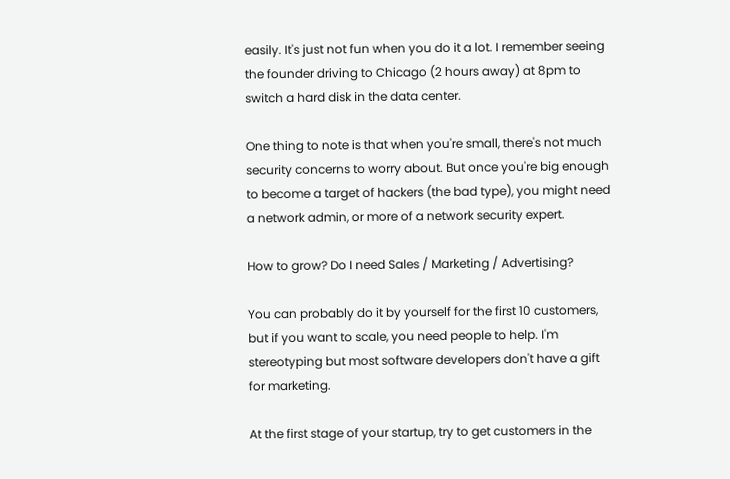easily. It's just not fun when you do it a lot. I remember seeing the founder driving to Chicago (2 hours away) at 8pm to switch a hard disk in the data center.

One thing to note is that when you're small, there's not much security concerns to worry about. But once you're big enough to become a target of hackers (the bad type), you might need a network admin, or more of a network security expert.

How to grow? Do I need Sales / Marketing / Advertising?

You can probably do it by yourself for the first 10 customers, but if you want to scale, you need people to help. I'm stereotyping but most software developers don't have a gift for marketing.

At the first stage of your startup, try to get customers in the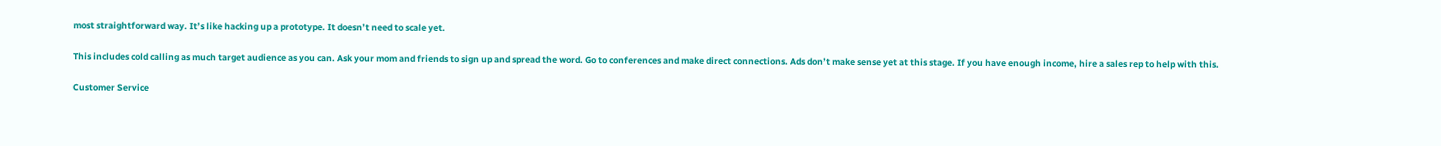most straightforward way. It’s like hacking up a prototype. It doesn’t need to scale yet.

This includes cold calling as much target audience as you can. Ask your mom and friends to sign up and spread the word. Go to conferences and make direct connections. Ads don’t make sense yet at this stage. If you have enough income, hire a sales rep to help with this.

Customer Service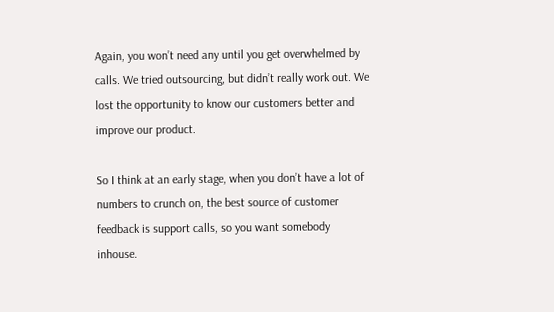Again, you won’t need any until you get overwhelmed by calls. We tried outsourcing, but didn’t really work out. We lost the opportunity to know our customers better and improve our product.

So I think at an early stage, when you don’t have a lot of numbers to crunch on, the best source of customer feedback is support calls, so you want somebody inhouse.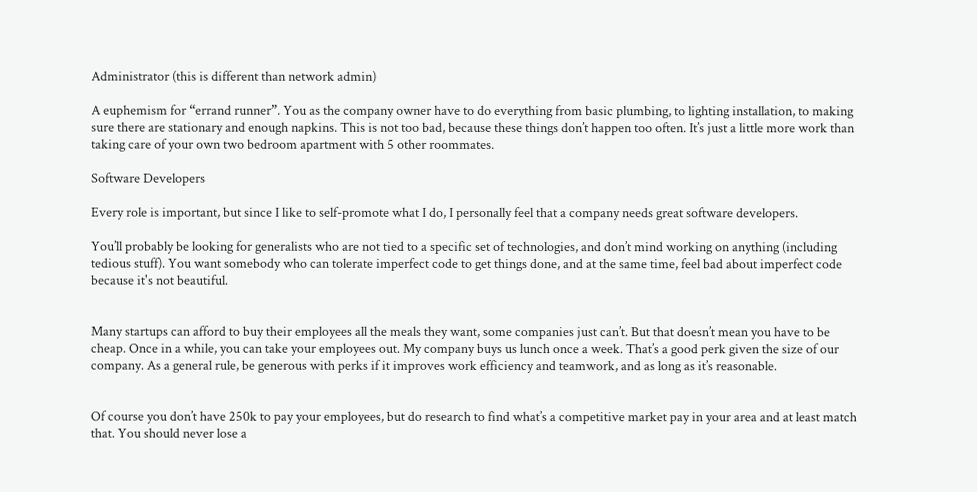Administrator (this is different than network admin)

A euphemism for “errand runner”. You as the company owner have to do everything from basic plumbing, to lighting installation, to making sure there are stationary and enough napkins. This is not too bad, because these things don’t happen too often. It’s just a little more work than taking care of your own two bedroom apartment with 5 other roommates.

Software Developers

Every role is important, but since I like to self-promote what I do, I personally feel that a company needs great software developers.

You’ll probably be looking for generalists who are not tied to a specific set of technologies, and don’t mind working on anything (including tedious stuff). You want somebody who can tolerate imperfect code to get things done, and at the same time, feel bad about imperfect code because it's not beautiful.


Many startups can afford to buy their employees all the meals they want, some companies just can’t. But that doesn’t mean you have to be cheap. Once in a while, you can take your employees out. My company buys us lunch once a week. That’s a good perk given the size of our company. As a general rule, be generous with perks if it improves work efficiency and teamwork, and as long as it’s reasonable.


Of course you don’t have 250k to pay your employees, but do research to find what’s a competitive market pay in your area and at least match that. You should never lose a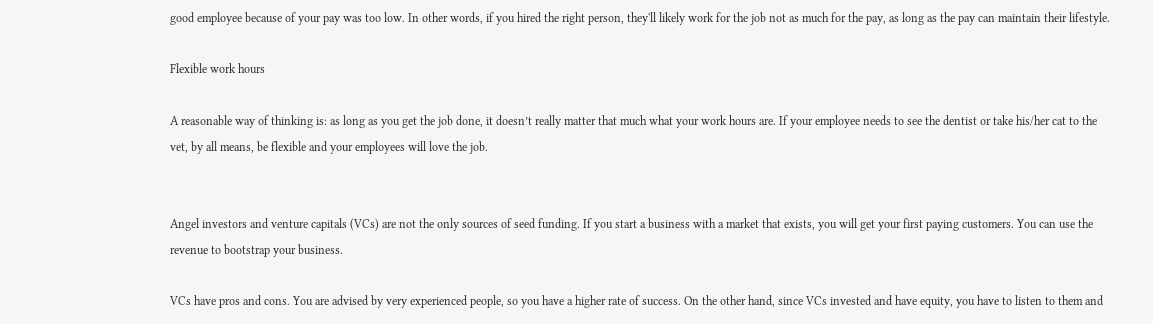good employee because of your pay was too low. In other words, if you hired the right person, they'll likely work for the job not as much for the pay, as long as the pay can maintain their lifestyle.

Flexible work hours

A reasonable way of thinking is: as long as you get the job done, it doesn’t really matter that much what your work hours are. If your employee needs to see the dentist or take his/her cat to the vet, by all means, be flexible and your employees will love the job.


Angel investors and venture capitals (VCs) are not the only sources of seed funding. If you start a business with a market that exists, you will get your first paying customers. You can use the revenue to bootstrap your business.

VCs have pros and cons. You are advised by very experienced people, so you have a higher rate of success. On the other hand, since VCs invested and have equity, you have to listen to them and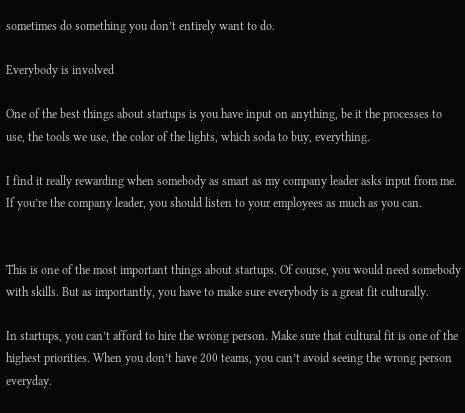sometimes do something you don’t entirely want to do.

Everybody is involved

One of the best things about startups is you have input on anything, be it the processes to use, the tools we use, the color of the lights, which soda to buy, everything.

I find it really rewarding when somebody as smart as my company leader asks input from me. If you’re the company leader, you should listen to your employees as much as you can.


This is one of the most important things about startups. Of course, you would need somebody with skills. But as importantly, you have to make sure everybody is a great fit culturally.

In startups, you can’t afford to hire the wrong person. Make sure that cultural fit is one of the highest priorities. When you don’t have 200 teams, you can’t avoid seeing the wrong person everyday.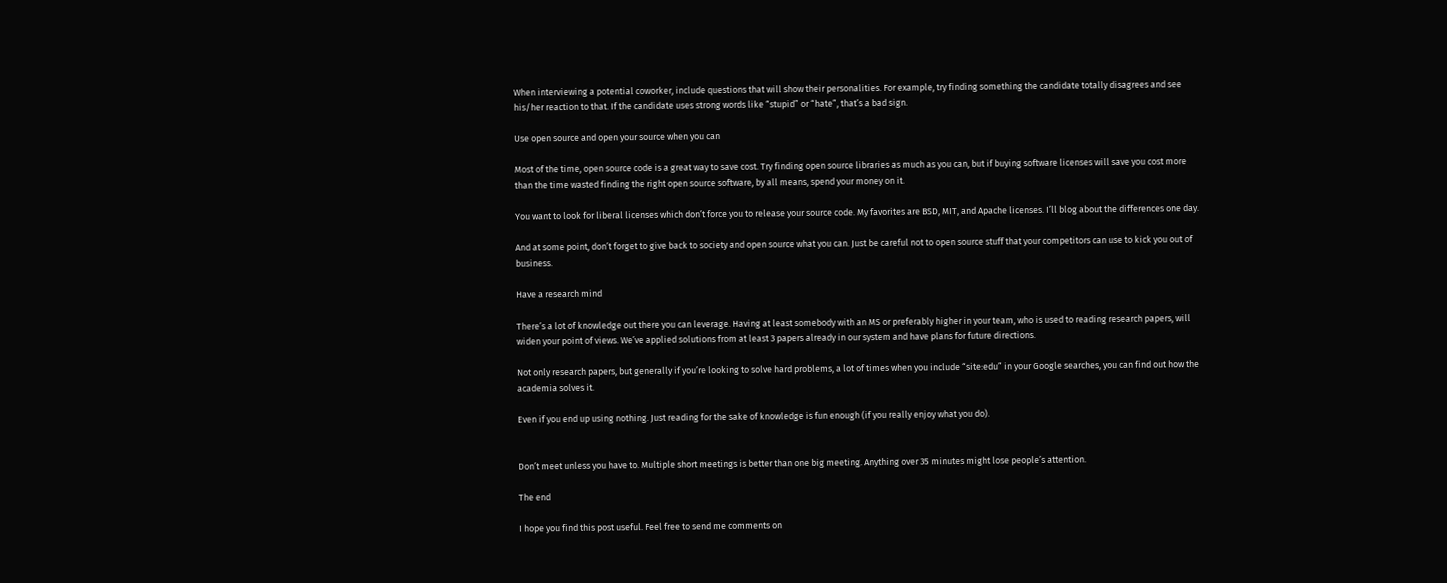When interviewing a potential coworker, include questions that will show their personalities. For example, try finding something the candidate totally disagrees and see his/her reaction to that. If the candidate uses strong words like “stupid” or “hate”, that’s a bad sign.

Use open source and open your source when you can

Most of the time, open source code is a great way to save cost. Try finding open source libraries as much as you can, but if buying software licenses will save you cost more than the time wasted finding the right open source software, by all means, spend your money on it.

You want to look for liberal licenses which don’t force you to release your source code. My favorites are BSD, MIT, and Apache licenses. I’ll blog about the differences one day.

And at some point, don’t forget to give back to society and open source what you can. Just be careful not to open source stuff that your competitors can use to kick you out of business.

Have a research mind

There’s a lot of knowledge out there you can leverage. Having at least somebody with an MS or preferably higher in your team, who is used to reading research papers, will widen your point of views. We’ve applied solutions from at least 3 papers already in our system and have plans for future directions.

Not only research papers, but generally if you’re looking to solve hard problems, a lot of times when you include “site:edu” in your Google searches, you can find out how the academia solves it.

Even if you end up using nothing. Just reading for the sake of knowledge is fun enough (if you really enjoy what you do).


Don’t meet unless you have to. Multiple short meetings is better than one big meeting. Anything over 35 minutes might lose people’s attention.

The end

I hope you find this post useful. Feel free to send me comments on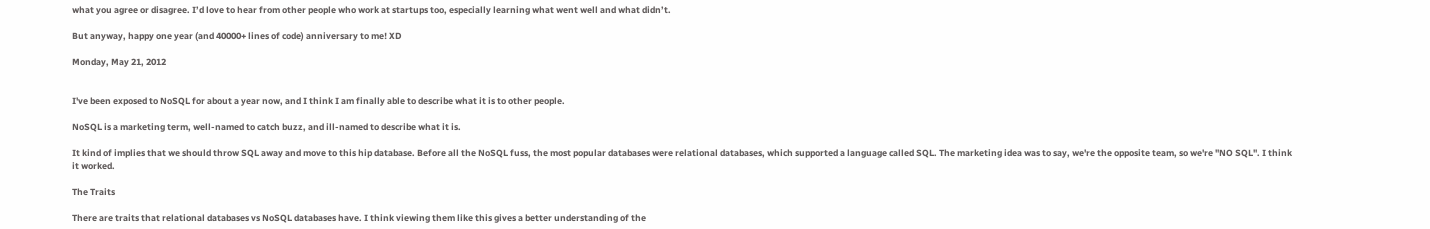what you agree or disagree. I’d love to hear from other people who work at startups too, especially learning what went well and what didn’t.

But anyway, happy one year (and 40000+ lines of code) anniversary to me! XD

Monday, May 21, 2012


I've been exposed to NoSQL for about a year now, and I think I am finally able to describe what it is to other people.

NoSQL is a marketing term, well-named to catch buzz, and ill-named to describe what it is.

It kind of implies that we should throw SQL away and move to this hip database. Before all the NoSQL fuss, the most popular databases were relational databases, which supported a language called SQL. The marketing idea was to say, we're the opposite team, so we're "NO SQL". I think it worked.

The Traits

There are traits that relational databases vs NoSQL databases have. I think viewing them like this gives a better understanding of the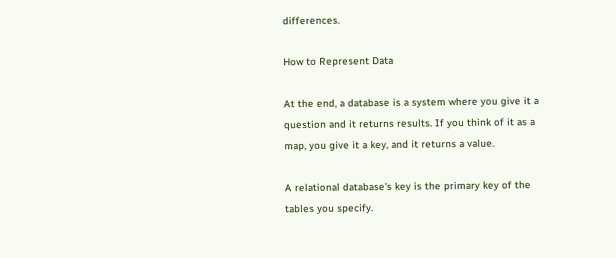differences.

How to Represent Data

At the end, a database is a system where you give it a question and it returns results. If you think of it as a map, you give it a key, and it returns a value.

A relational database's key is the primary key of the tables you specify.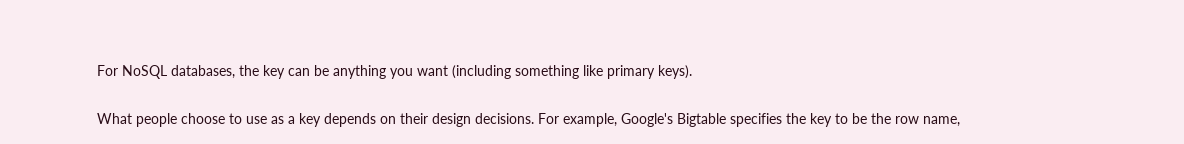For NoSQL databases, the key can be anything you want (including something like primary keys).

What people choose to use as a key depends on their design decisions. For example, Google's Bigtable specifies the key to be the row name,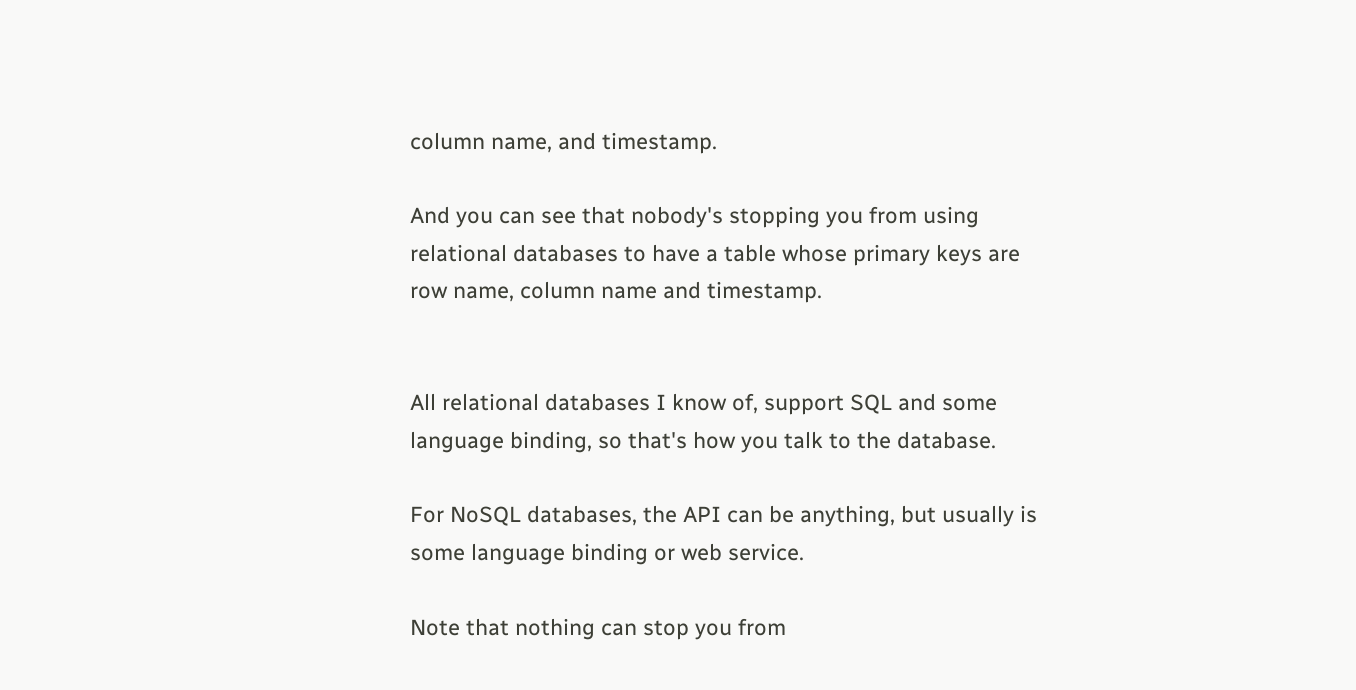column name, and timestamp.

And you can see that nobody's stopping you from using relational databases to have a table whose primary keys are row name, column name and timestamp.


All relational databases I know of, support SQL and some language binding, so that's how you talk to the database.

For NoSQL databases, the API can be anything, but usually is some language binding or web service.

Note that nothing can stop you from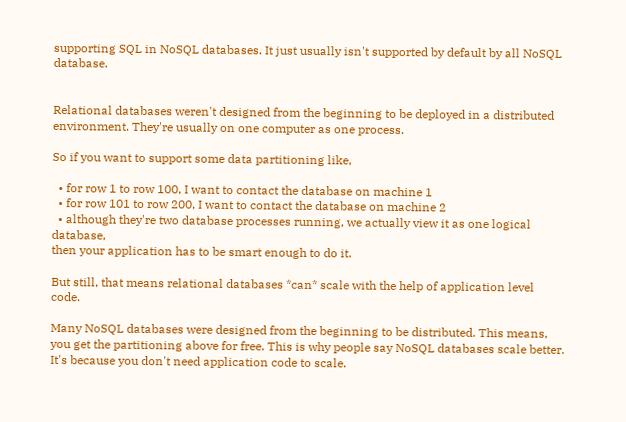supporting SQL in NoSQL databases. It just usually isn't supported by default by all NoSQL database.


Relational databases weren't designed from the beginning to be deployed in a distributed environment. They're usually on one computer as one process.

So if you want to support some data partitioning like,

  • for row 1 to row 100, I want to contact the database on machine 1
  • for row 101 to row 200, I want to contact the database on machine 2
  • although they're two database processes running, we actually view it as one logical database,
then your application has to be smart enough to do it.

But still, that means relational databases *can* scale with the help of application level code.

Many NoSQL databases were designed from the beginning to be distributed. This means, you get the partitioning above for free. This is why people say NoSQL databases scale better. It's because you don't need application code to scale.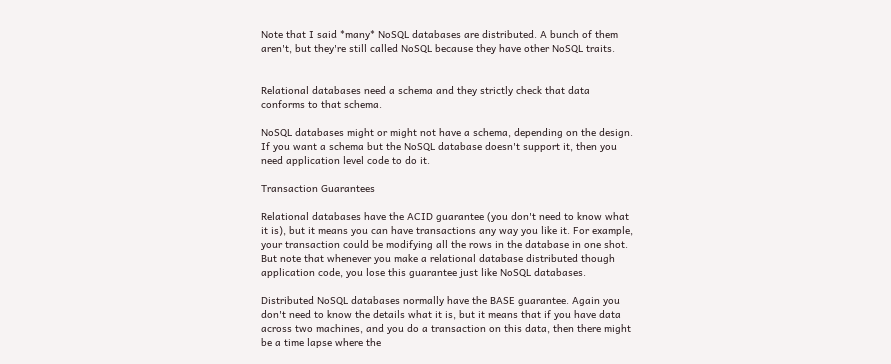Note that I said *many* NoSQL databases are distributed. A bunch of them aren't, but they're still called NoSQL because they have other NoSQL traits.


Relational databases need a schema and they strictly check that data conforms to that schema.

NoSQL databases might or might not have a schema, depending on the design. If you want a schema but the NoSQL database doesn't support it, then you need application level code to do it.

Transaction Guarantees

Relational databases have the ACID guarantee (you don't need to know what it is), but it means you can have transactions any way you like it. For example, your transaction could be modifying all the rows in the database in one shot. But note that whenever you make a relational database distributed though application code, you lose this guarantee just like NoSQL databases.

Distributed NoSQL databases normally have the BASE guarantee. Again you don't need to know the details what it is, but it means that if you have data across two machines, and you do a transaction on this data, then there might be a time lapse where the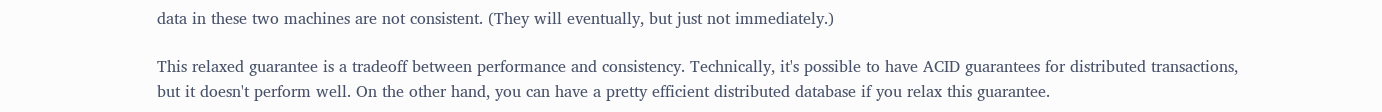data in these two machines are not consistent. (They will eventually, but just not immediately.)

This relaxed guarantee is a tradeoff between performance and consistency. Technically, it's possible to have ACID guarantees for distributed transactions, but it doesn't perform well. On the other hand, you can have a pretty efficient distributed database if you relax this guarantee.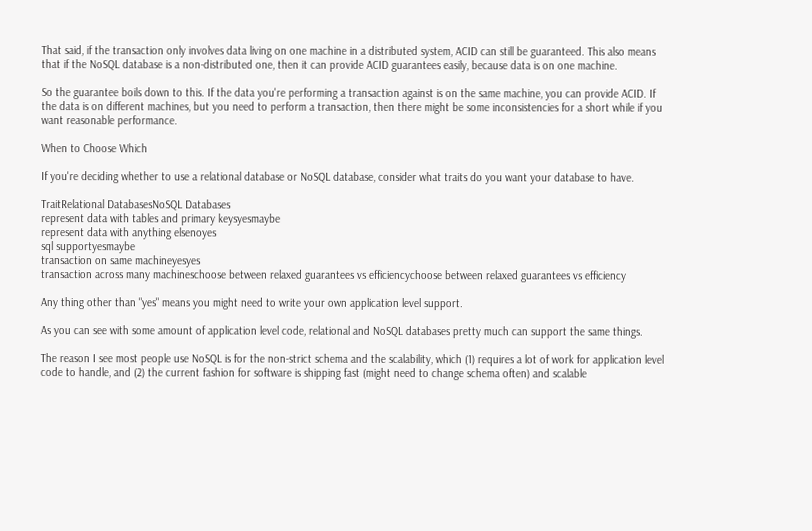That said, if the transaction only involves data living on one machine in a distributed system, ACID can still be guaranteed. This also means that if the NoSQL database is a non-distributed one, then it can provide ACID guarantees easily, because data is on one machine.

So the guarantee boils down to this. If the data you're performing a transaction against is on the same machine, you can provide ACID. If the data is on different machines, but you need to perform a transaction, then there might be some inconsistencies for a short while if you want reasonable performance.

When to Choose Which

If you're deciding whether to use a relational database or NoSQL database, consider what traits do you want your database to have.

TraitRelational DatabasesNoSQL Databases
represent data with tables and primary keysyesmaybe
represent data with anything elsenoyes
sql supportyesmaybe
transaction on same machineyesyes
transaction across many machineschoose between relaxed guarantees vs efficiencychoose between relaxed guarantees vs efficiency

Any thing other than "yes" means you might need to write your own application level support.

As you can see with some amount of application level code, relational and NoSQL databases pretty much can support the same things.

The reason I see most people use NoSQL is for the non-strict schema and the scalability, which (1) requires a lot of work for application level code to handle, and (2) the current fashion for software is shipping fast (might need to change schema often) and scalable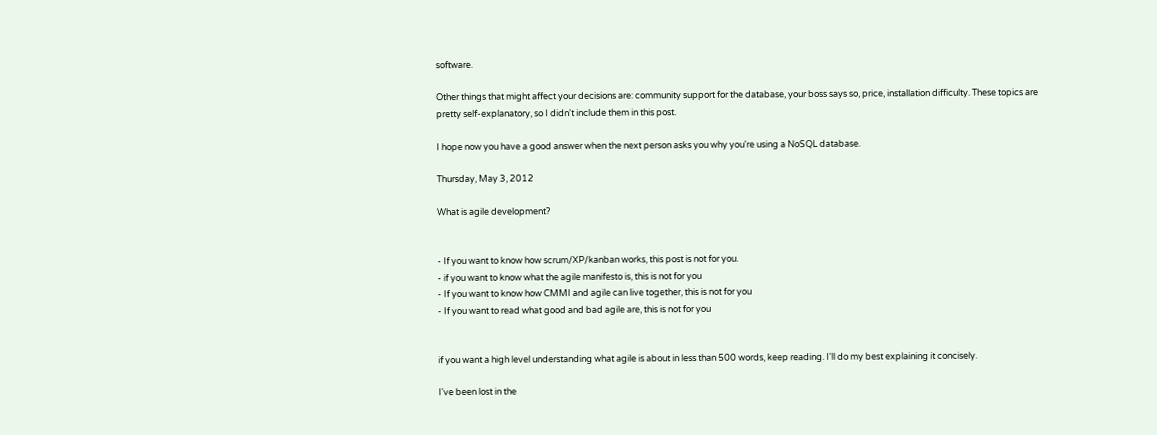software.

Other things that might affect your decisions are: community support for the database, your boss says so, price, installation difficulty. These topics are pretty self-explanatory, so I didn't include them in this post.

I hope now you have a good answer when the next person asks you why you're using a NoSQL database.

Thursday, May 3, 2012

What is agile development?


- If you want to know how scrum/XP/kanban works, this post is not for you.
- if you want to know what the agile manifesto is, this is not for you
- If you want to know how CMMI and agile can live together, this is not for you
- If you want to read what good and bad agile are, this is not for you


if you want a high level understanding what agile is about in less than 500 words, keep reading. I'll do my best explaining it concisely.

I've been lost in the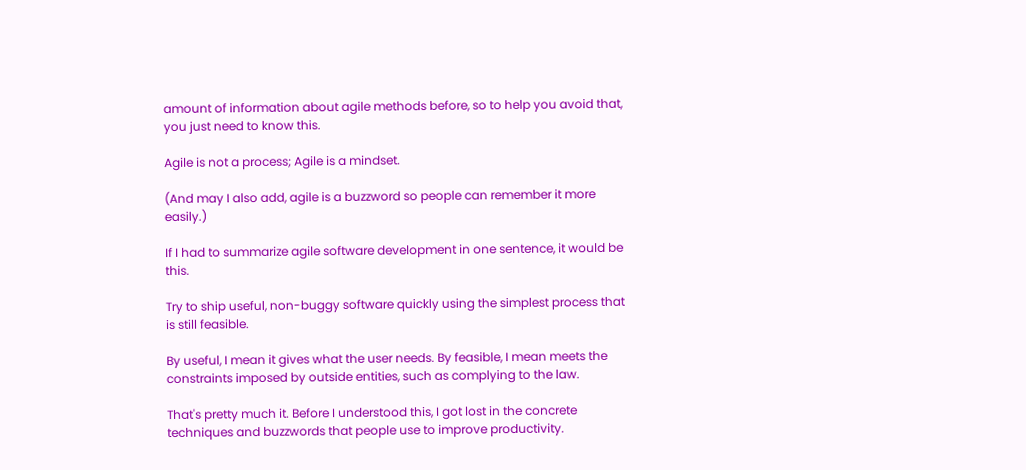amount of information about agile methods before, so to help you avoid that, you just need to know this.

Agile is not a process; Agile is a mindset.

(And may I also add, agile is a buzzword so people can remember it more easily.)

If I had to summarize agile software development in one sentence, it would be this.

Try to ship useful, non-buggy software quickly using the simplest process that is still feasible.

By useful, I mean it gives what the user needs. By feasible, I mean meets the constraints imposed by outside entities, such as complying to the law.

That's pretty much it. Before I understood this, I got lost in the concrete techniques and buzzwords that people use to improve productivity.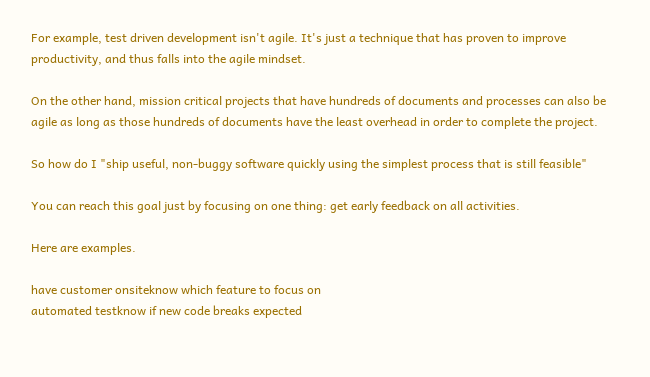For example, test driven development isn't agile. It's just a technique that has proven to improve productivity, and thus falls into the agile mindset.

On the other hand, mission critical projects that have hundreds of documents and processes can also be agile as long as those hundreds of documents have the least overhead in order to complete the project.

So how do I "ship useful, non-buggy software quickly using the simplest process that is still feasible"

You can reach this goal just by focusing on one thing: get early feedback on all activities.

Here are examples.

have customer onsiteknow which feature to focus on
automated testknow if new code breaks expected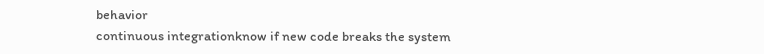behavior
continuous integrationknow if new code breaks the system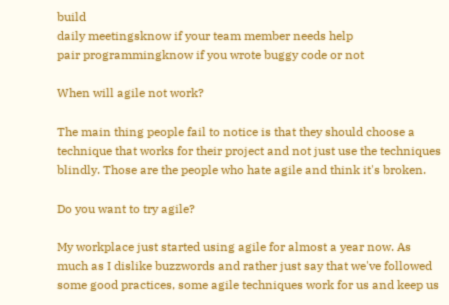build
daily meetingsknow if your team member needs help
pair programmingknow if you wrote buggy code or not

When will agile not work?

The main thing people fail to notice is that they should choose a technique that works for their project and not just use the techniques blindly. Those are the people who hate agile and think it's broken.

Do you want to try agile?

My workplace just started using agile for almost a year now. As much as I dislike buzzwords and rather just say that we've followed some good practices, some agile techniques work for us and keep us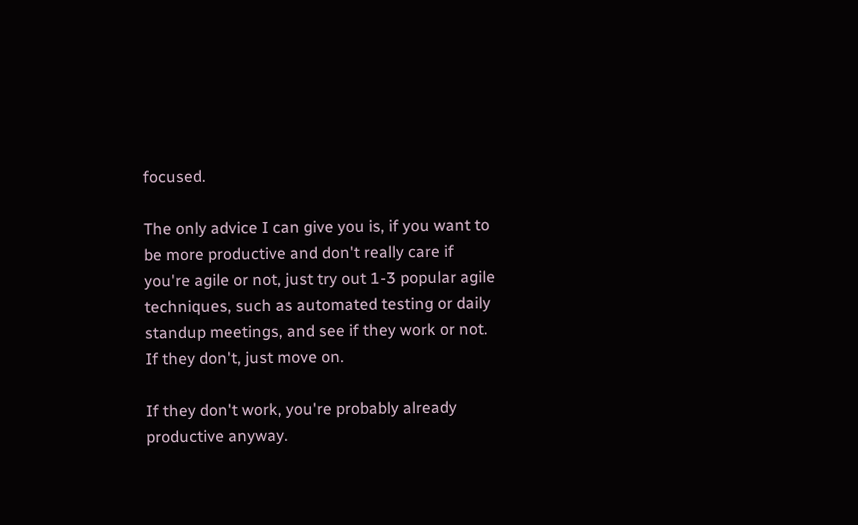focused.

The only advice I can give you is, if you want to be more productive and don't really care if you're agile or not, just try out 1-3 popular agile techniques, such as automated testing or daily standup meetings, and see if they work or not. If they don't, just move on.

If they don't work, you're probably already productive anyway.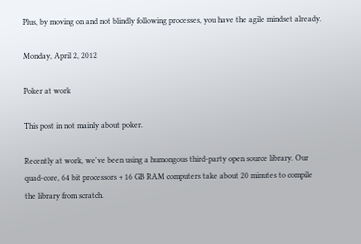Plus, by moving on and not blindly following processes, you have the agile mindset already.

Monday, April 2, 2012

Poker at work

This post in not mainly about poker.

Recently at work, we've been using a humongous third-party open source library. Our quad-core, 64 bit processors + 16 GB RAM computers take about 20 minutes to compile the library from scratch.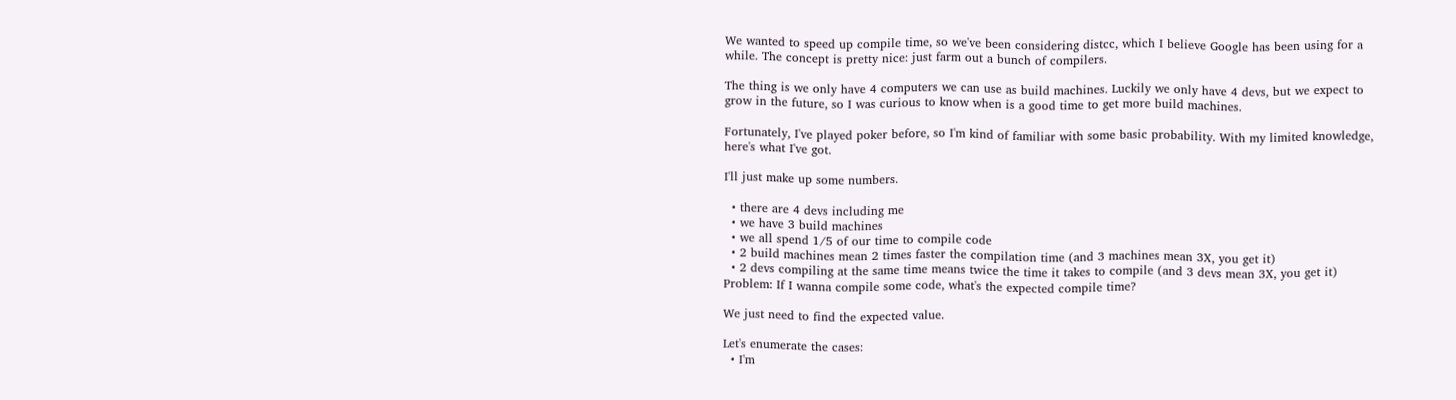We wanted to speed up compile time, so we've been considering distcc, which I believe Google has been using for a while. The concept is pretty nice: just farm out a bunch of compilers.

The thing is we only have 4 computers we can use as build machines. Luckily we only have 4 devs, but we expect to grow in the future, so I was curious to know when is a good time to get more build machines.

Fortunately, I've played poker before, so I'm kind of familiar with some basic probability. With my limited knowledge, here's what I've got.

I'll just make up some numbers.

  • there are 4 devs including me
  • we have 3 build machines
  • we all spend 1/5 of our time to compile code
  • 2 build machines mean 2 times faster the compilation time (and 3 machines mean 3X, you get it)
  • 2 devs compiling at the same time means twice the time it takes to compile (and 3 devs mean 3X, you get it)
Problem: If I wanna compile some code, what's the expected compile time?

We just need to find the expected value.

Let's enumerate the cases:
  • I'm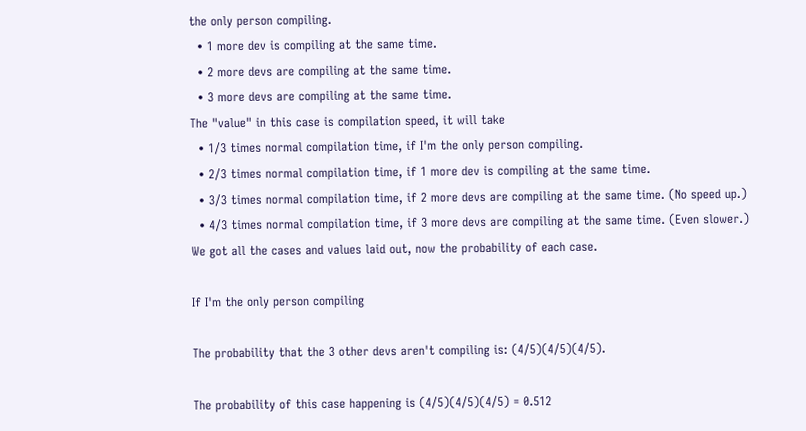the only person compiling.
  • 1 more dev is compiling at the same time.
  • 2 more devs are compiling at the same time.
  • 3 more devs are compiling at the same time.
The "value" in this case is compilation speed, it will take
  • 1/3 times normal compilation time, if I'm the only person compiling.
  • 2/3 times normal compilation time, if 1 more dev is compiling at the same time.
  • 3/3 times normal compilation time, if 2 more devs are compiling at the same time. (No speed up.)
  • 4/3 times normal compilation time, if 3 more devs are compiling at the same time. (Even slower.)
We got all the cases and values laid out, now the probability of each case.

If I'm the only person compiling

The probability that the 3 other devs aren't compiling is: (4/5)(4/5)(4/5).

The probability of this case happening is (4/5)(4/5)(4/5) = 0.512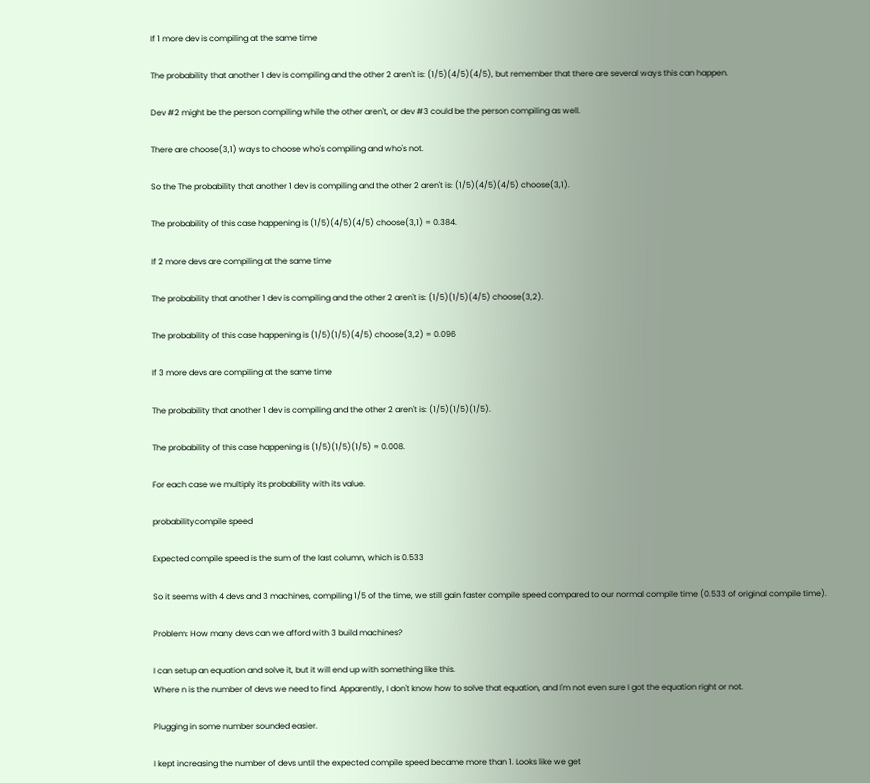If 1 more dev is compiling at the same time

The probability that another 1 dev is compiling and the other 2 aren't is: (1/5)(4/5)(4/5), but remember that there are several ways this can happen.

Dev #2 might be the person compiling while the other aren't, or dev #3 could be the person compiling as well.

There are choose(3,1) ways to choose who's compiling and who's not.

So the The probability that another 1 dev is compiling and the other 2 aren't is: (1/5)(4/5)(4/5) choose(3,1).

The probability of this case happening is (1/5)(4/5)(4/5) choose(3,1) = 0.384.

If 2 more devs are compiling at the same time

The probability that another 1 dev is compiling and the other 2 aren't is: (1/5)(1/5)(4/5) choose(3,2).

The probability of this case happening is (1/5)(1/5)(4/5) choose(3,2) = 0.096

If 3 more devs are compiling at the same time

The probability that another 1 dev is compiling and the other 2 aren't is: (1/5)(1/5)(1/5).

The probability of this case happening is (1/5)(1/5)(1/5) = 0.008.

For each case we multiply its probability with its value.

probabilitycompile speed

Expected compile speed is the sum of the last column, which is 0.533

So it seems with 4 devs and 3 machines, compiling 1/5 of the time, we still gain faster compile speed compared to our normal compile time (0.533 of original compile time).

Problem: How many devs can we afford with 3 build machines?

I can setup an equation and solve it, but it will end up with something like this.
Where n is the number of devs we need to find. Apparently, I don't know how to solve that equation, and I'm not even sure I got the equation right or not.

Plugging in some number sounded easier.

I kept increasing the number of devs until the expected compile speed became more than 1. Looks like we get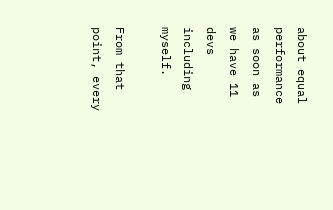about equal performance as soon as we have 11 devs including myself.

From that point, every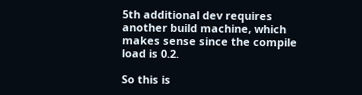5th additional dev requires another build machine, which makes sense since the compile load is 0.2.

So this is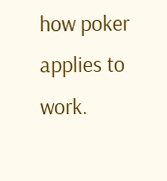how poker applies to work.